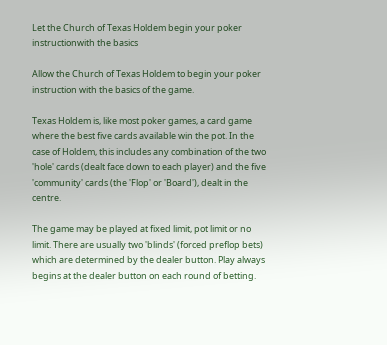Let the Church of Texas Holdem begin your poker instructionwith the basics

Allow the Church of Texas Holdem to begin your poker instruction with the basics of the game.

Texas Holdem is, like most poker games, a card game where the best five cards available win the pot. In the case of Holdem, this includes any combination of the two 'hole' cards (dealt face down to each player) and the five 'community' cards (the 'Flop' or 'Board'), dealt in the centre.

The game may be played at fixed limit, pot limit or no limit. There are usually two 'blinds' (forced preflop bets) which are determined by the dealer button. Play always begins at the dealer button on each round of betting.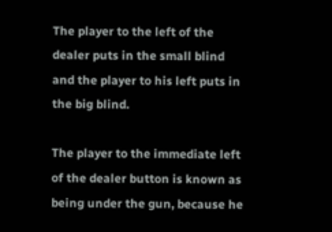The player to the left of the dealer puts in the small blind and the player to his left puts in the big blind.

The player to the immediate left of the dealer button is known as being under the gun, because he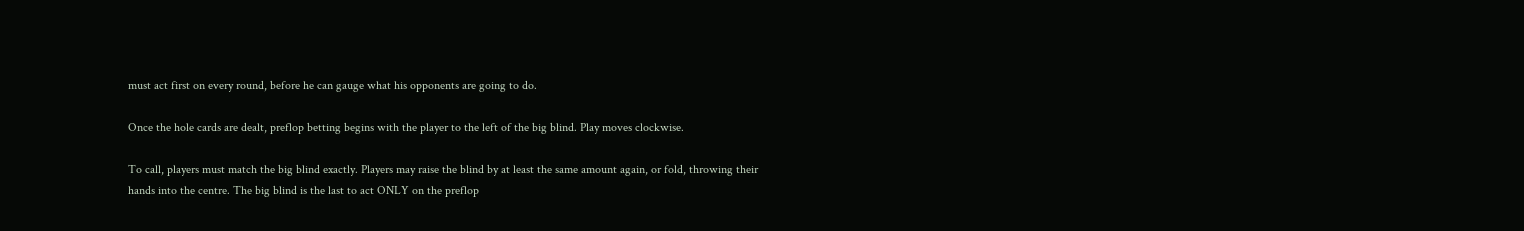must act first on every round, before he can gauge what his opponents are going to do.

Once the hole cards are dealt, preflop betting begins with the player to the left of the big blind. Play moves clockwise.

To call, players must match the big blind exactly. Players may raise the blind by at least the same amount again, or fold, throwing their hands into the centre. The big blind is the last to act ONLY on the preflop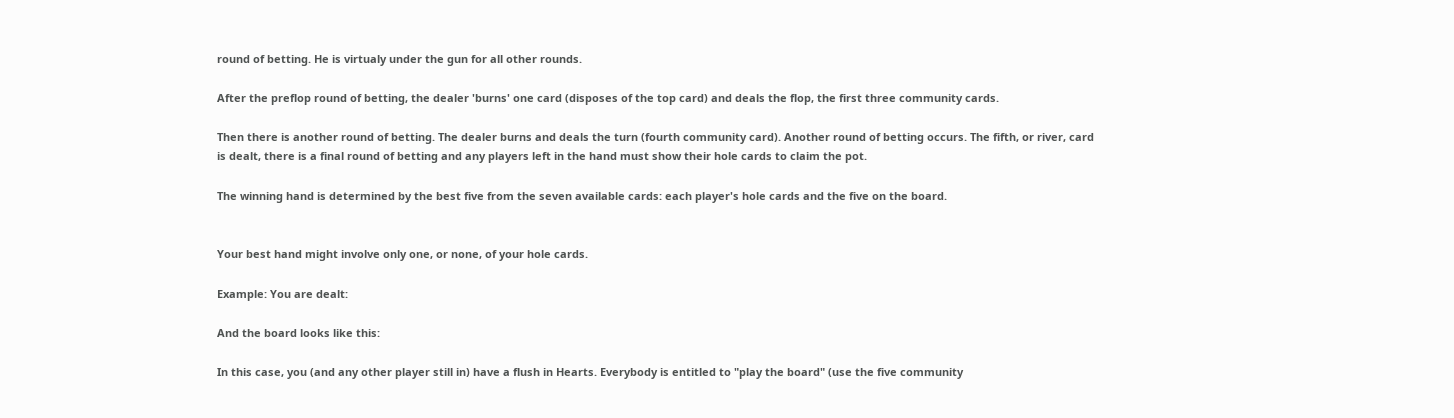round of betting. He is virtualy under the gun for all other rounds.

After the preflop round of betting, the dealer 'burns' one card (disposes of the top card) and deals the flop, the first three community cards.

Then there is another round of betting. The dealer burns and deals the turn (fourth community card). Another round of betting occurs. The fifth, or river, card is dealt, there is a final round of betting and any players left in the hand must show their hole cards to claim the pot.

The winning hand is determined by the best five from the seven available cards: each player's hole cards and the five on the board.


Your best hand might involve only one, or none, of your hole cards.

Example: You are dealt:

And the board looks like this:

In this case, you (and any other player still in) have a flush in Hearts. Everybody is entitled to "play the board" (use the five community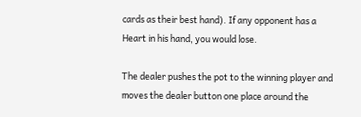cards as their best hand). If any opponent has a Heart in his hand, you would lose.

The dealer pushes the pot to the winning player and moves the dealer button one place around the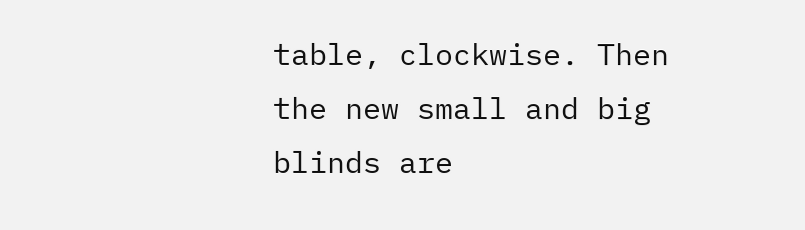table, clockwise. Then the new small and big blinds are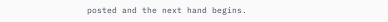posted and the next hand begins.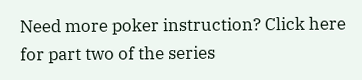Need more poker instruction? Click here for part two of the series